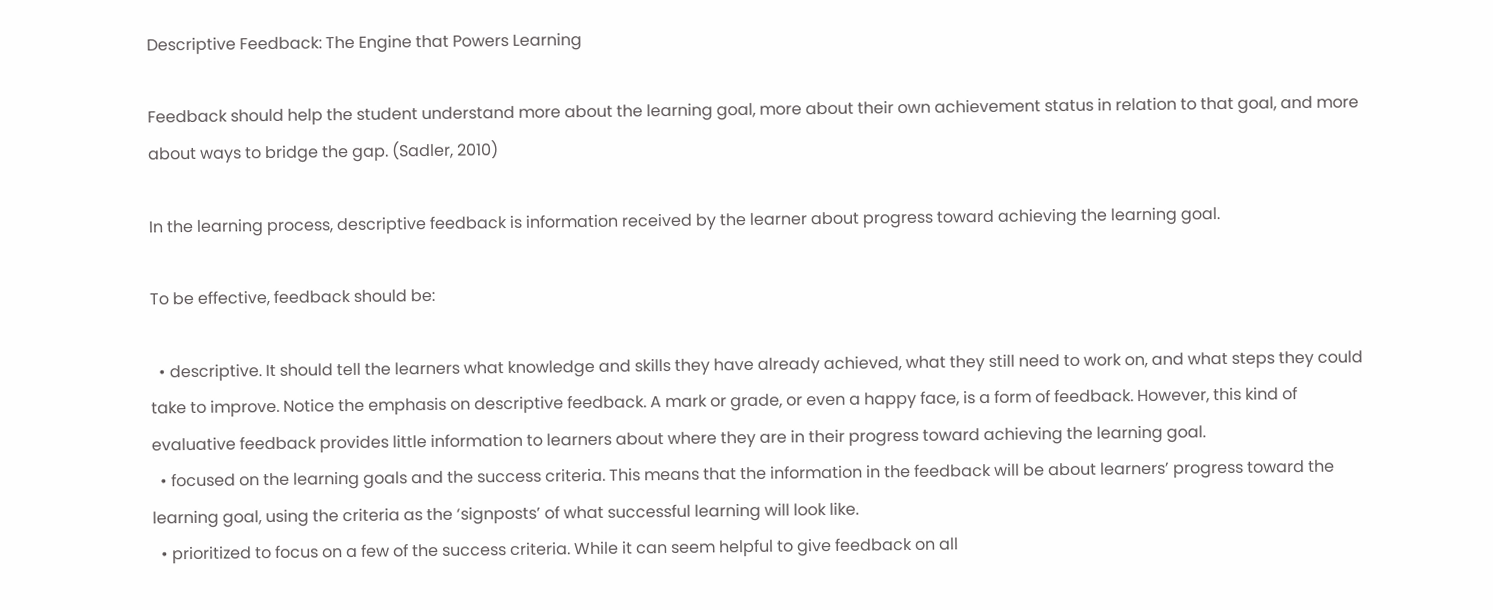Descriptive Feedback: The Engine that Powers Learning

Feedback should help the student understand more about the learning goal, more about their own achievement status in relation to that goal, and more about ways to bridge the gap. (Sadler, 2010)

In the learning process, descriptive feedback is information received by the learner about progress toward achieving the learning goal.

To be effective, feedback should be:

  • descriptive. It should tell the learners what knowledge and skills they have already achieved, what they still need to work on, and what steps they could take to improve. Notice the emphasis on descriptive feedback. A mark or grade, or even a happy face, is a form of feedback. However, this kind of evaluative feedback provides little information to learners about where they are in their progress toward achieving the learning goal.
  • focused on the learning goals and the success criteria. This means that the information in the feedback will be about learners’ progress toward the learning goal, using the criteria as the ‘signposts’ of what successful learning will look like.
  • prioritized to focus on a few of the success criteria. While it can seem helpful to give feedback on all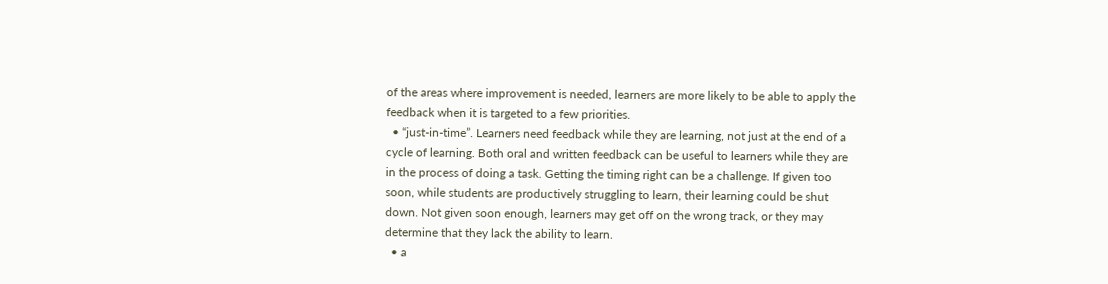of the areas where improvement is needed, learners are more likely to be able to apply the feedback when it is targeted to a few priorities.
  • “just-in-time”. Learners need feedback while they are learning, not just at the end of a cycle of learning. Both oral and written feedback can be useful to learners while they are in the process of doing a task. Getting the timing right can be a challenge. If given too soon, while students are productively struggling to learn, their learning could be shut down. Not given soon enough, learners may get off on the wrong track, or they may determine that they lack the ability to learn.
  • a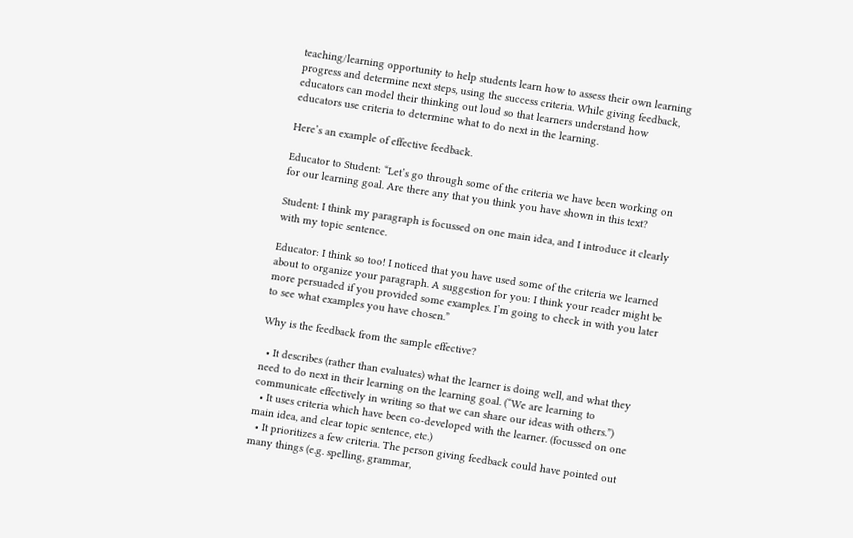teaching/learning opportunity to help students learn how to assess their own learning progress and determine next steps, using the success criteria. While giving feedback, educators can model their thinking out loud so that learners understand how educators use criteria to determine what to do next in the learning.

Here’s an example of effective feedback.

Educator to Student: “Let’s go through some of the criteria we have been working on for our learning goal. Are there any that you think you have shown in this text?

Student: I think my paragraph is focussed on one main idea, and I introduce it clearly with my topic sentence.

Educator: I think so too! I noticed that you have used some of the criteria we learned about to organize your paragraph. A suggestion for you: I think your reader might be more persuaded if you provided some examples. I’m going to check in with you later to see what examples you have chosen.”

Why is the feedback from the sample effective?

  • It describes (rather than evaluates) what the learner is doing well, and what they need to do next in their learning on the learning goal. (“We are learning to communicate effectively in writing so that we can share our ideas with others.”)
  • It uses criteria which have been co-developed with the learner. (focussed on one main idea, and clear topic sentence, etc.)
  • It prioritizes a few criteria. The person giving feedback could have pointed out many things (e.g. spelling, grammar,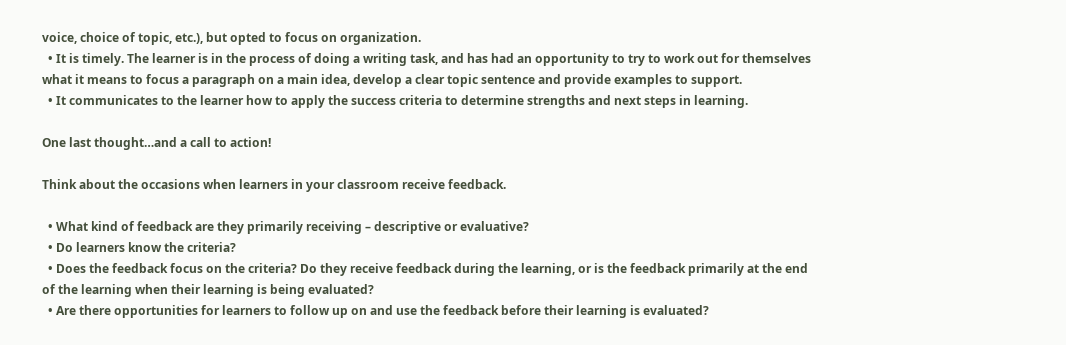voice, choice of topic, etc.), but opted to focus on organization.
  • It is timely. The learner is in the process of doing a writing task, and has had an opportunity to try to work out for themselves what it means to focus a paragraph on a main idea, develop a clear topic sentence and provide examples to support.
  • It communicates to the learner how to apply the success criteria to determine strengths and next steps in learning.

One last thought…and a call to action!

Think about the occasions when learners in your classroom receive feedback.

  • What kind of feedback are they primarily receiving – descriptive or evaluative?
  • Do learners know the criteria?
  • Does the feedback focus on the criteria? Do they receive feedback during the learning, or is the feedback primarily at the end of the learning when their learning is being evaluated?
  • Are there opportunities for learners to follow up on and use the feedback before their learning is evaluated?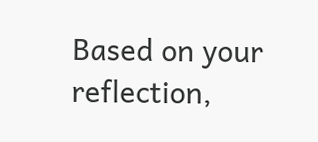Based on your reflection,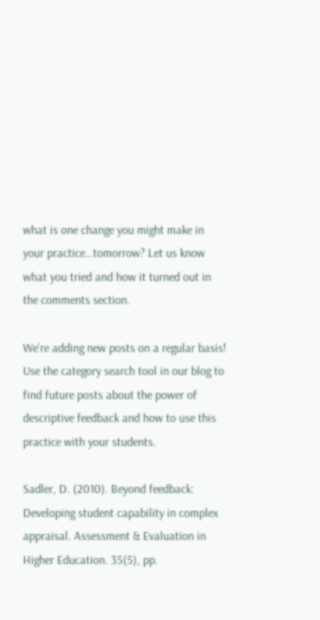what is one change you might make in your practice…tomorrow? Let us know what you tried and how it turned out in the comments section.

We’re adding new posts on a regular basis! Use the category search tool in our blog to find future posts about the power of descriptive feedback and how to use this practice with your students.

Sadler, D. (2010). Beyond feedback: Developing student capability in complex appraisal. Assessment & Evaluation in Higher Education. 35(5), pp.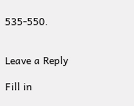535-550.


Leave a Reply

Fill in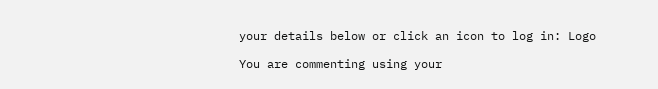your details below or click an icon to log in: Logo

You are commenting using your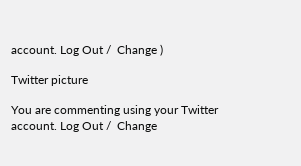account. Log Out /  Change )

Twitter picture

You are commenting using your Twitter account. Log Out /  Change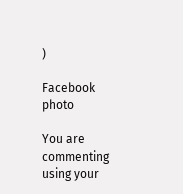)

Facebook photo

You are commenting using your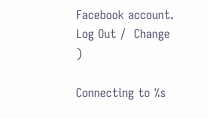Facebook account. Log Out /  Change )

Connecting to %s